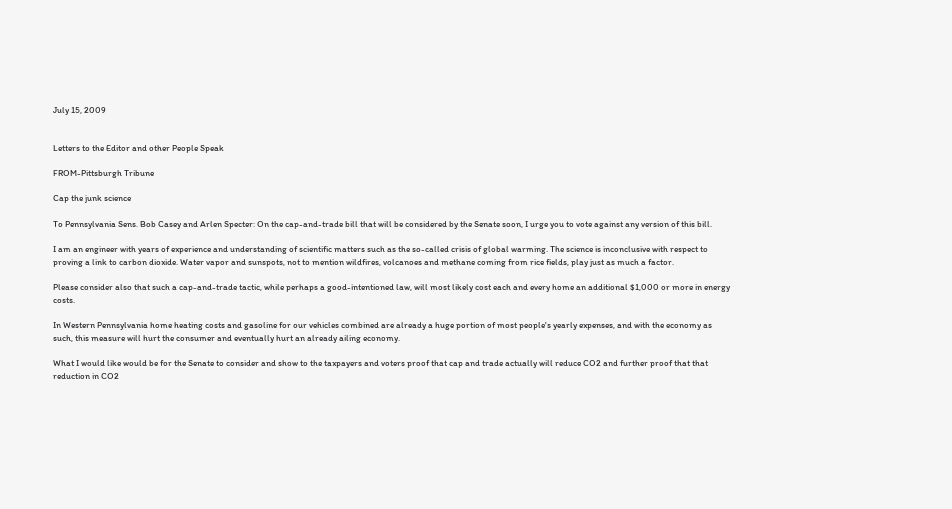July 15, 2009


Letters to the Editor and other People Speak

FROM-Pittsburgh Tribune

Cap the junk science

To Pennsylvania Sens. Bob Casey and Arlen Specter: On the cap-and-trade bill that will be considered by the Senate soon, I urge you to vote against any version of this bill.

I am an engineer with years of experience and understanding of scientific matters such as the so-called crisis of global warming. The science is inconclusive with respect to proving a link to carbon dioxide. Water vapor and sunspots, not to mention wildfires, volcanoes and methane coming from rice fields, play just as much a factor.

Please consider also that such a cap-and-trade tactic, while perhaps a good-intentioned law, will most likely cost each and every home an additional $1,000 or more in energy costs.

In Western Pennsylvania home heating costs and gasoline for our vehicles combined are already a huge portion of most people's yearly expenses, and with the economy as such, this measure will hurt the consumer and eventually hurt an already ailing economy.

What I would like would be for the Senate to consider and show to the taxpayers and voters proof that cap and trade actually will reduce CO2 and further proof that that reduction in CO2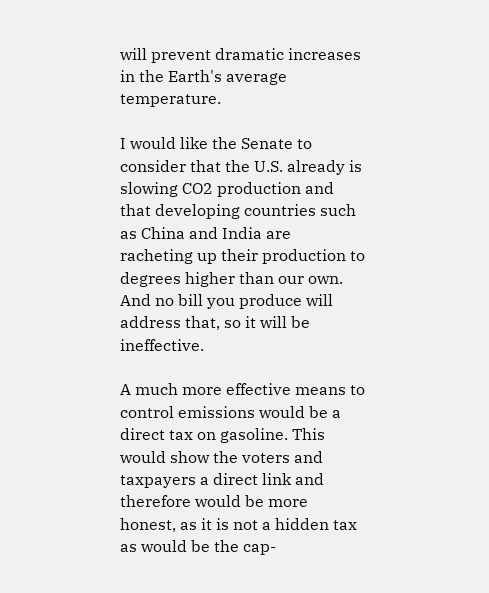will prevent dramatic increases in the Earth's average temperature.

I would like the Senate to consider that the U.S. already is slowing CO2 production and that developing countries such as China and India are racheting up their production to degrees higher than our own. And no bill you produce will address that, so it will be ineffective.

A much more effective means to control emissions would be a direct tax on gasoline. This would show the voters and taxpayers a direct link and therefore would be more honest, as it is not a hidden tax as would be the cap-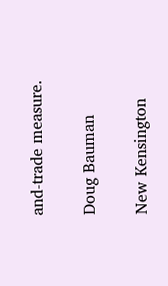and-trade measure.

Doug Bauman

New Kensington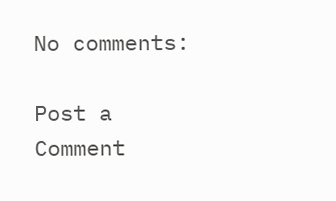No comments:

Post a Comment